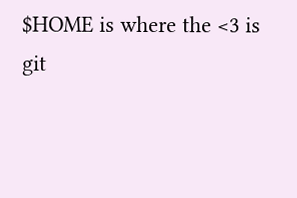$HOME is where the <3 is
git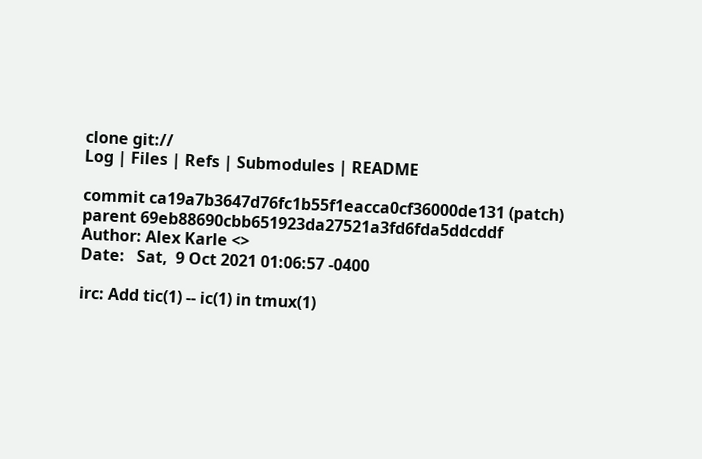clone git://
Log | Files | Refs | Submodules | README

commit ca19a7b3647d76fc1b55f1eacca0cf36000de131 (patch)
parent 69eb88690cbb651923da27521a3fd6fda5ddcddf
Author: Alex Karle <>
Date:   Sat,  9 Oct 2021 01:06:57 -0400

irc: Add tic(1) -- ic(1) in tmux(1)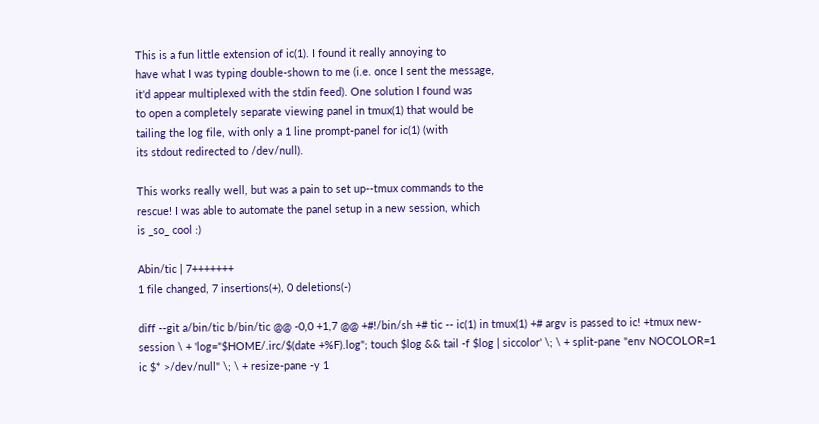This is a fun little extension of ic(1). I found it really annoying to
have what I was typing double-shown to me (i.e. once I sent the message,
it'd appear multiplexed with the stdin feed). One solution I found was
to open a completely separate viewing panel in tmux(1) that would be
tailing the log file, with only a 1 line prompt-panel for ic(1) (with
its stdout redirected to /dev/null).

This works really well, but was a pain to set up--tmux commands to the
rescue! I was able to automate the panel setup in a new session, which
is _so_ cool :)

Abin/tic | 7+++++++
1 file changed, 7 insertions(+), 0 deletions(-)

diff --git a/bin/tic b/bin/tic @@ -0,0 +1,7 @@ +#!/bin/sh +# tic -- ic(1) in tmux(1) +# argv is passed to ic! +tmux new-session \ + 'log="$HOME/.irc/$(date +%F).log"; touch $log && tail -f $log | siccolor' \; \ + split-pane "env NOCOLOR=1 ic $* >/dev/null" \; \ + resize-pane -y 1